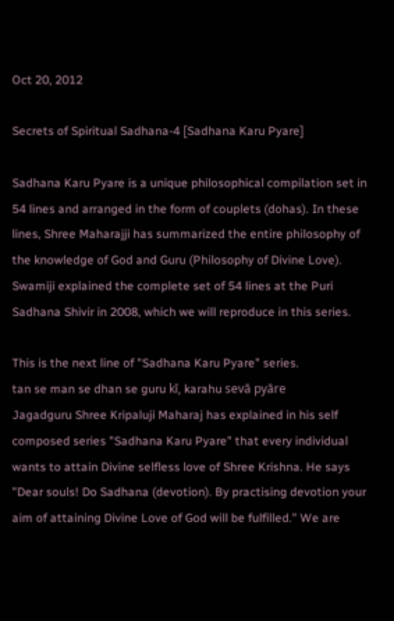Oct 20, 2012

Secrets of Spiritual Sadhana-4 [Sadhana Karu Pyare]

Sadhana Karu Pyare is a unique philosophical compilation set in 54 lines and arranged in the form of couplets (dohas). In these lines, Shree Maharajji has summarized the entire philosophy of the knowledge of God and Guru (Philosophy of Divine Love). Swamiji explained the complete set of 54 lines at the Puri Sadhana Shivir in 2008, which we will reproduce in this series.

This is the next line of "Sadhana Karu Pyare" series.
tan se man se dhan se guru kī, karahu sevā pyāre
Jagadguru Shree Kripaluji Maharaj has explained in his self composed series "Sadhana Karu Pyare" that every individual wants to attain Divine selfless love of Shree Krishna. He says "Dear souls! Do Sadhana (devotion). By practising devotion your aim of attaining Divine Love of God will be fulfilled." We are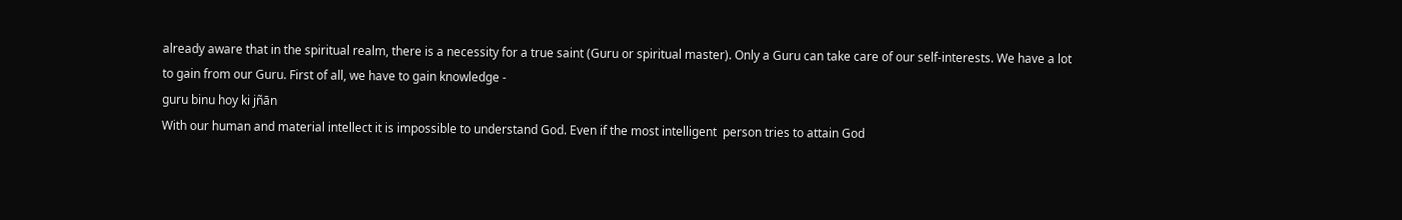already aware that in the spiritual realm, there is a necessity for a true saint (Guru or spiritual master). Only a Guru can take care of our self-interests. We have a lot to gain from our Guru. First of all, we have to gain knowledge -
guru binu hoy ki jñān
With our human and material intellect it is impossible to understand God. Even if the most intelligent  person tries to attain God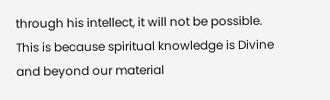through his intellect, it will not be possible. This is because spiritual knowledge is Divine and beyond our material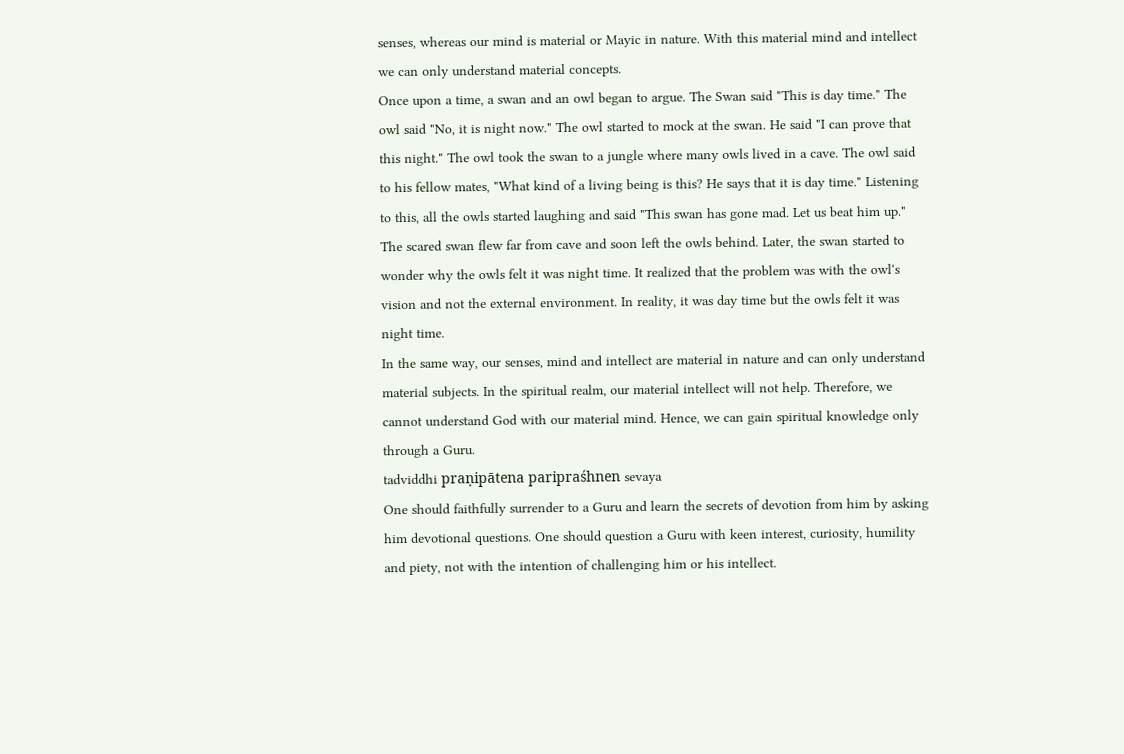senses, whereas our mind is material or Mayic in nature. With this material mind and intellect we can only understand material concepts.
Once upon a time, a swan and an owl began to argue. The Swan said "This is day time." The owl said "No, it is night now." The owl started to mock at the swan. He said "I can prove that this night." The owl took the swan to a jungle where many owls lived in a cave. The owl said to his fellow mates, "What kind of a living being is this? He says that it is day time." Listening to this, all the owls started laughing and said "This swan has gone mad. Let us beat him up."  The scared swan flew far from cave and soon left the owls behind. Later, the swan started to wonder why the owls felt it was night time. It realized that the problem was with the owl's vision and not the external environment. In reality, it was day time but the owls felt it was night time.
In the same way, our senses, mind and intellect are material in nature and can only understand material subjects. In the spiritual realm, our material intellect will not help. Therefore, we cannot understand God with our material mind. Hence, we can gain spiritual knowledge only through a Guru.
tadviddhi praṇipātena paripraśhnen sevaya
One should faithfully surrender to a Guru and learn the secrets of devotion from him by asking him devotional questions. One should question a Guru with keen interest, curiosity, humility and piety, not with the intention of challenging him or his intellect.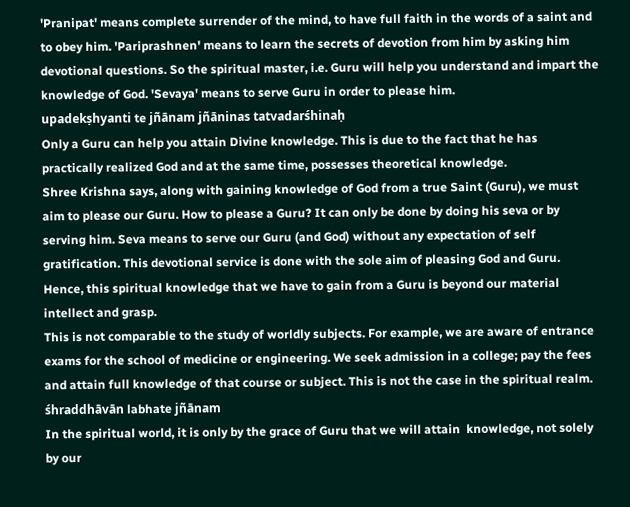'Pranipat' means complete surrender of the mind, to have full faith in the words of a saint and to obey him. 'Pariprashnen' means to learn the secrets of devotion from him by asking him devotional questions. So the spiritual master, i.e. Guru will help you understand and impart the knowledge of God. 'Sevaya' means to serve Guru in order to please him.
upadekṣhyanti te jñānam jñāninas tatvadarśhinaḥ
Only a Guru can help you attain Divine knowledge. This is due to the fact that he has practically realized God and at the same time, possesses theoretical knowledge.
Shree Krishna says, along with gaining knowledge of God from a true Saint (Guru), we must aim to please our Guru. How to please a Guru? It can only be done by doing his seva or by serving him. Seva means to serve our Guru (and God) without any expectation of self gratification. This devotional service is done with the sole aim of pleasing God and Guru. Hence, this spiritual knowledge that we have to gain from a Guru is beyond our material intellect and grasp.
This is not comparable to the study of worldly subjects. For example, we are aware of entrance exams for the school of medicine or engineering. We seek admission in a college; pay the fees and attain full knowledge of that course or subject. This is not the case in the spiritual realm.
śhraddhāvān labhate jñānam
In the spiritual world, it is only by the grace of Guru that we will attain  knowledge, not solely by our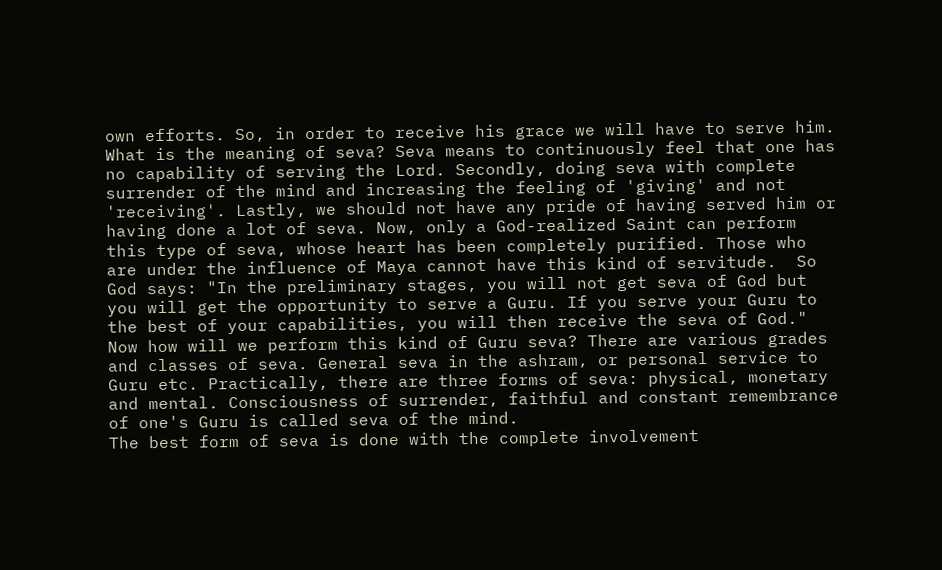own efforts. So, in order to receive his grace we will have to serve him. What is the meaning of seva? Seva means to continuously feel that one has no capability of serving the Lord. Secondly, doing seva with complete surrender of the mind and increasing the feeling of 'giving' and not 'receiving'. Lastly, we should not have any pride of having served him or having done a lot of seva. Now, only a God-realized Saint can perform this type of seva, whose heart has been completely purified. Those who are under the influence of Maya cannot have this kind of servitude.  So God says: "In the preliminary stages, you will not get seva of God but you will get the opportunity to serve a Guru. If you serve your Guru to the best of your capabilities, you will then receive the seva of God."
Now how will we perform this kind of Guru seva? There are various grades and classes of seva. General seva in the ashram, or personal service to Guru etc. Practically, there are three forms of seva: physical, monetary and mental. Consciousness of surrender, faithful and constant remembrance of one's Guru is called seva of the mind.
The best form of seva is done with the complete involvement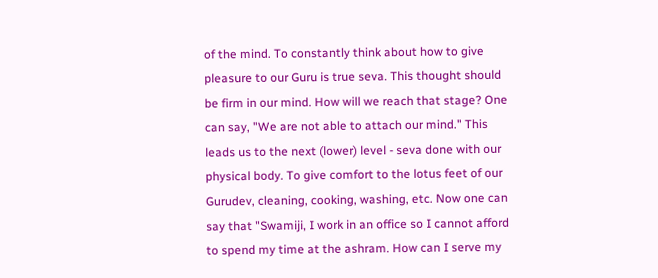of the mind. To constantly think about how to give pleasure to our Guru is true seva. This thought should be firm in our mind. How will we reach that stage? One can say, "We are not able to attach our mind." This leads us to the next (lower) level - seva done with our physical body. To give comfort to the lotus feet of our Gurudev, cleaning, cooking, washing, etc. Now one can say that "Swamiji, I work in an office so I cannot afford to spend my time at the ashram. How can I serve my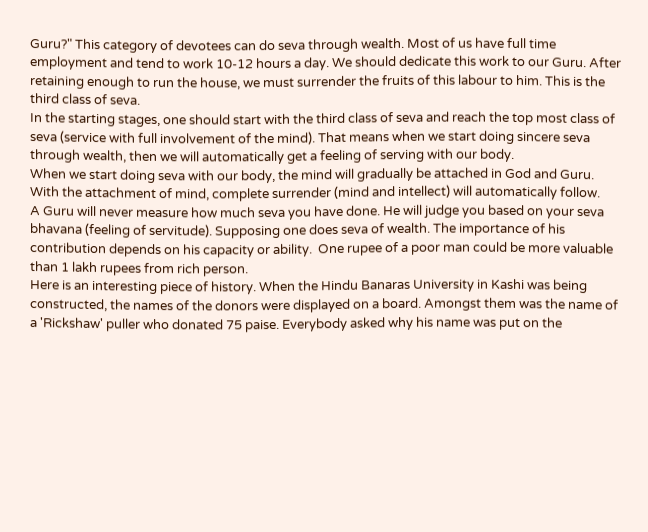Guru?" This category of devotees can do seva through wealth. Most of us have full time employment and tend to work 10-12 hours a day. We should dedicate this work to our Guru. After retaining enough to run the house, we must surrender the fruits of this labour to him. This is the third class of seva.
In the starting stages, one should start with the third class of seva and reach the top most class of seva (service with full involvement of the mind). That means when we start doing sincere seva through wealth, then we will automatically get a feeling of serving with our body.
When we start doing seva with our body, the mind will gradually be attached in God and Guru. With the attachment of mind, complete surrender (mind and intellect) will automatically follow.
A Guru will never measure how much seva you have done. He will judge you based on your seva bhavana (feeling of servitude). Supposing one does seva of wealth. The importance of his contribution depends on his capacity or ability.  One rupee of a poor man could be more valuable than 1 lakh rupees from rich person.
Here is an interesting piece of history. When the Hindu Banaras University in Kashi was being constructed, the names of the donors were displayed on a board. Amongst them was the name of a 'Rickshaw' puller who donated 75 paise. Everybody asked why his name was put on the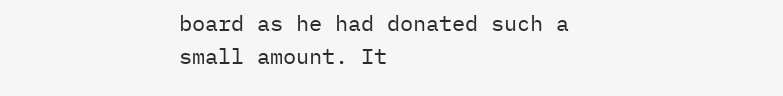board as he had donated such a small amount. It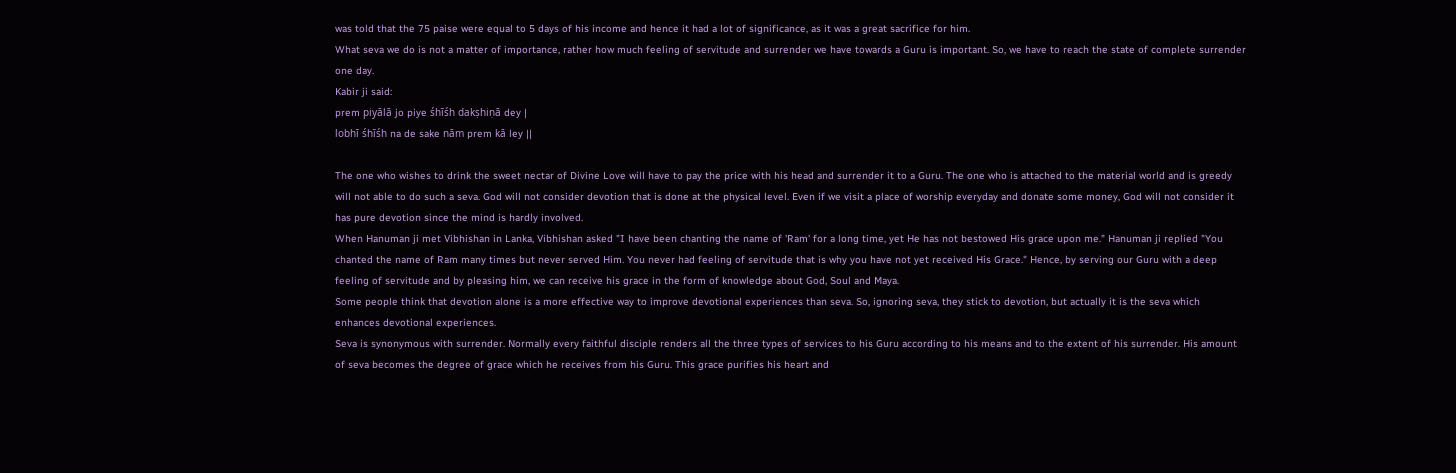was told that the 75 paise were equal to 5 days of his income and hence it had a lot of significance, as it was a great sacrifice for him.
What seva we do is not a matter of importance, rather how much feeling of servitude and surrender we have towards a Guru is important. So, we have to reach the state of complete surrender one day.
Kabir ji said:
prem piyālā jo piye śhīśh dakṣhiṇā dey |
lobhī śhīśh na de sake nām prem kā ley ||

The one who wishes to drink the sweet nectar of Divine Love will have to pay the price with his head and surrender it to a Guru. The one who is attached to the material world and is greedy will not able to do such a seva. God will not consider devotion that is done at the physical level. Even if we visit a place of worship everyday and donate some money, God will not consider it has pure devotion since the mind is hardly involved.
When Hanuman ji met Vibhishan in Lanka, Vibhishan asked "I have been chanting the name of 'Ram' for a long time, yet He has not bestowed His grace upon me." Hanuman ji replied "You chanted the name of Ram many times but never served Him. You never had feeling of servitude that is why you have not yet received His Grace." Hence, by serving our Guru with a deep feeling of servitude and by pleasing him, we can receive his grace in the form of knowledge about God, Soul and Maya.
Some people think that devotion alone is a more effective way to improve devotional experiences than seva. So, ignoring seva, they stick to devotion, but actually it is the seva which enhances devotional experiences.
Seva is synonymous with surrender. Normally every faithful disciple renders all the three types of services to his Guru according to his means and to the extent of his surrender. His amount of seva becomes the degree of grace which he receives from his Guru. This grace purifies his heart and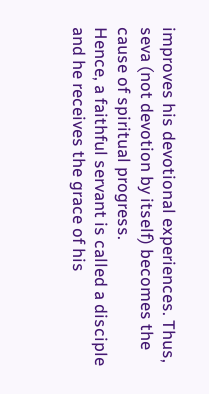improves his devotional experiences. Thus, seva (not devotion by itself) becomes the cause of spiritual progress.
Hence, a faithful servant is called a disciple and he receives the grace of his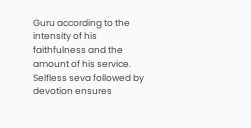Guru according to the intensity of his faithfulness and the amount of his service. Selfless seva followed by devotion ensures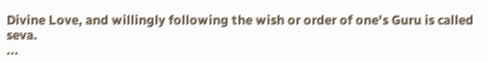Divine Love, and willingly following the wish or order of one's Guru is called seva.
...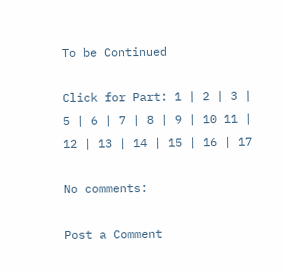To be Continued

Click for Part: 1 | 2 | 3 | 5 | 6 | 7 | 8 | 9 | 10 11 | 12 | 13 | 14 | 15 | 16 | 17

No comments:

Post a Comment